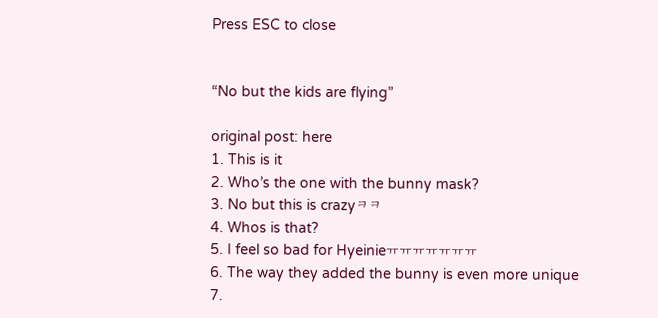Press ESC to close


“No but the kids are flying”

original post: here
1. This is it
2. Who’s the one with the bunny mask?
3. No but this is crazyㅋㅋ
4. Whos is that?
5. I feel so bad for Hyeinieㅠㅠㅠㅠㅠㅠㅠ
6. The way they added the bunny is even more unique
7.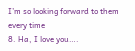I’m so looking forward to them every time
8. Ha, I love you….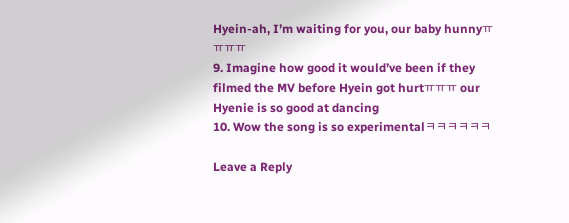Hyein-ah, I’m waiting for you, our baby hunnyㅠㅠㅠㅠ
9. Imagine how good it would’ve been if they filmed the MV before Hyein got hurtㅠㅠㅠ our Hyenie is so good at dancing
10. Wow the song is so experimentalㅋㅋㅋㅋㅋㅋ

Leave a Reply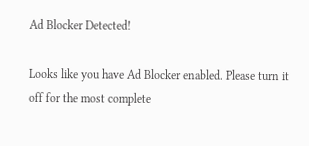Ad Blocker Detected!

Looks like you have Ad Blocker enabled. Please turn it off for the most complete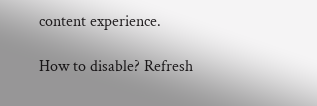content experience.

How to disable? Refresh